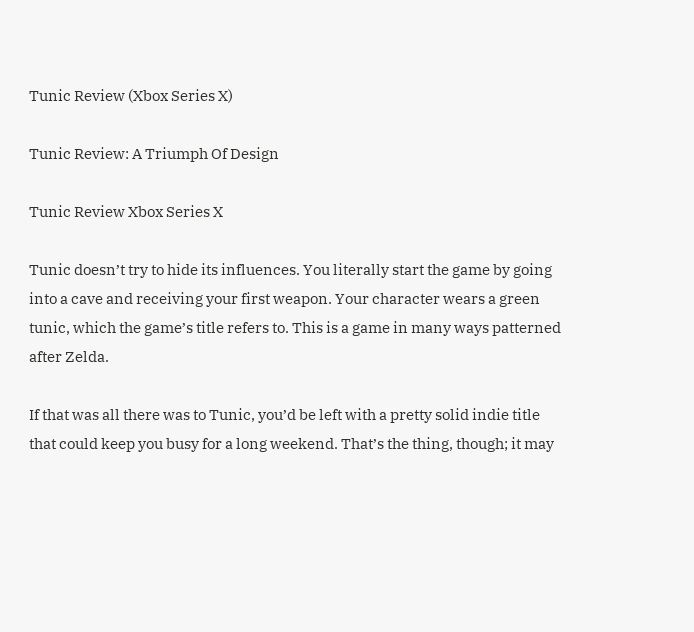Tunic Review (Xbox Series X)

Tunic Review: A Triumph Of Design

Tunic Review Xbox Series X

Tunic doesn’t try to hide its influences. You literally start the game by going into a cave and receiving your first weapon. Your character wears a green tunic, which the game’s title refers to. This is a game in many ways patterned after Zelda.

If that was all there was to Tunic, you’d be left with a pretty solid indie title that could keep you busy for a long weekend. That’s the thing, though; it may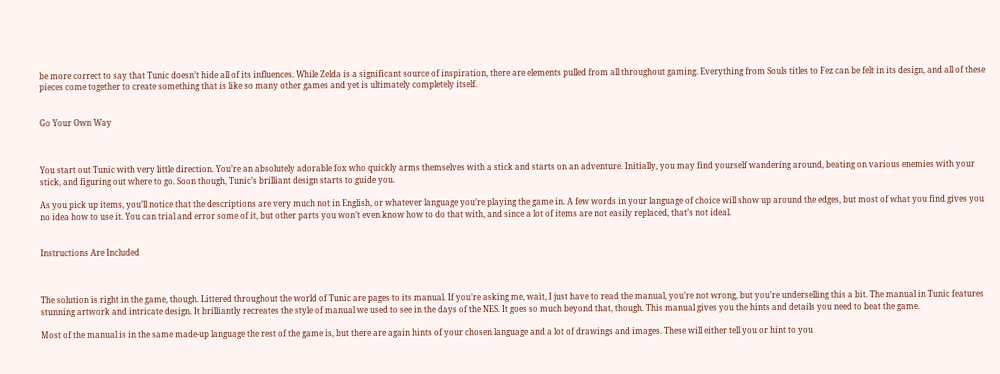be more correct to say that Tunic doesn’t hide all of its influences. While Zelda is a significant source of inspiration, there are elements pulled from all throughout gaming. Everything from Souls titles to Fez can be felt in its design, and all of these pieces come together to create something that is like so many other games and yet is ultimately completely itself.


Go Your Own Way



You start out Tunic with very little direction. You’re an absolutely adorable fox who quickly arms themselves with a stick and starts on an adventure. Initially, you may find yourself wandering around, beating on various enemies with your stick, and figuring out where to go. Soon though, Tunic’s brilliant design starts to guide you.

As you pick up items, you’ll notice that the descriptions are very much not in English, or whatever language you’re playing the game in. A few words in your language of choice will show up around the edges, but most of what you find gives you no idea how to use it. You can trial and error some of it, but other parts you won’t even know how to do that with, and since a lot of items are not easily replaced, that’s not ideal.


Instructions Are Included



The solution is right in the game, though. Littered throughout the world of Tunic are pages to its manual. If you’re asking me, wait, I just have to read the manual, you’re not wrong, but you’re underselling this a bit. The manual in Tunic features stunning artwork and intricate design. It brilliantly recreates the style of manual we used to see in the days of the NES. It goes so much beyond that, though. This manual gives you the hints and details you need to beat the game.

Most of the manual is in the same made-up language the rest of the game is, but there are again hints of your chosen language and a lot of drawings and images. These will either tell you or hint to you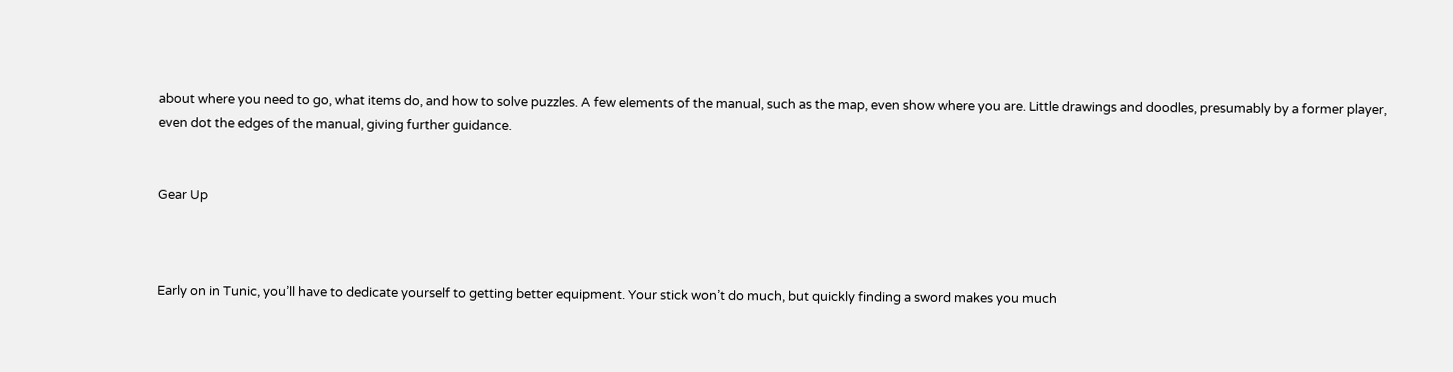about where you need to go, what items do, and how to solve puzzles. A few elements of the manual, such as the map, even show where you are. Little drawings and doodles, presumably by a former player, even dot the edges of the manual, giving further guidance.


Gear Up



Early on in Tunic, you’ll have to dedicate yourself to getting better equipment. Your stick won’t do much, but quickly finding a sword makes you much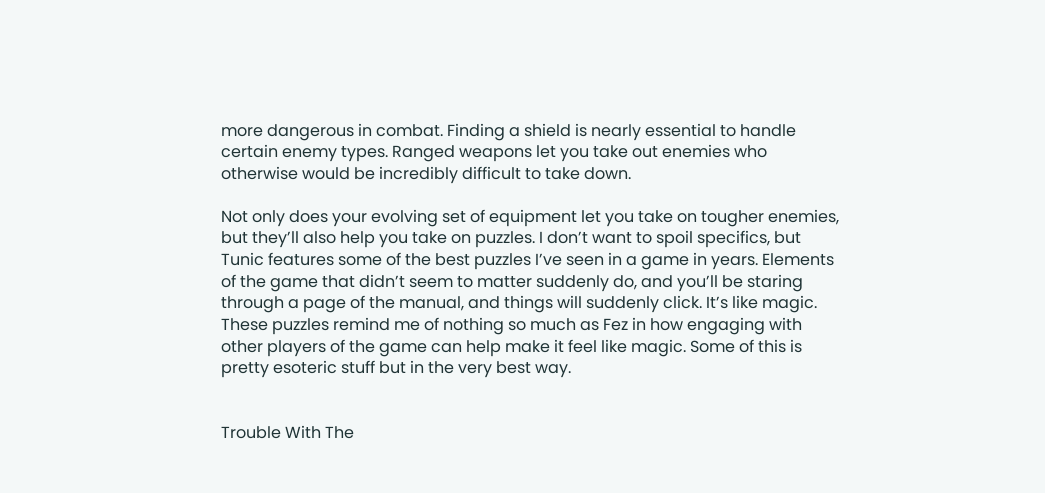more dangerous in combat. Finding a shield is nearly essential to handle certain enemy types. Ranged weapons let you take out enemies who otherwise would be incredibly difficult to take down.

Not only does your evolving set of equipment let you take on tougher enemies, but they’ll also help you take on puzzles. I don’t want to spoil specifics, but Tunic features some of the best puzzles I’ve seen in a game in years. Elements of the game that didn’t seem to matter suddenly do, and you’ll be staring through a page of the manual, and things will suddenly click. It’s like magic. These puzzles remind me of nothing so much as Fez in how engaging with other players of the game can help make it feel like magic. Some of this is pretty esoteric stuff but in the very best way.


Trouble With The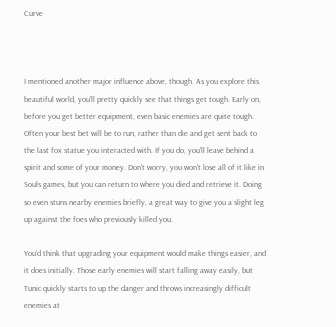Curve



I mentioned another major influence above, though. As you explore this beautiful world, you’ll pretty quickly see that things get tough. Early on, before you get better equipment, even basic enemies are quite tough. Often your best bet will be to run, rather than die and get sent back to the last fox statue you interacted with. If you do, you’ll leave behind a spirit and some of your money. Don’t worry, you won’t lose all of it like in Souls games, but you can return to where you died and retrieve it. Doing so even stuns nearby enemies briefly, a great way to give you a slight leg up against the foes who previously killed you.

You’d think that upgrading your equipment would make things easier, and it does initially. Those early enemies will start falling away easily, but Tunic quickly starts to up the danger and throws increasingly difficult enemies at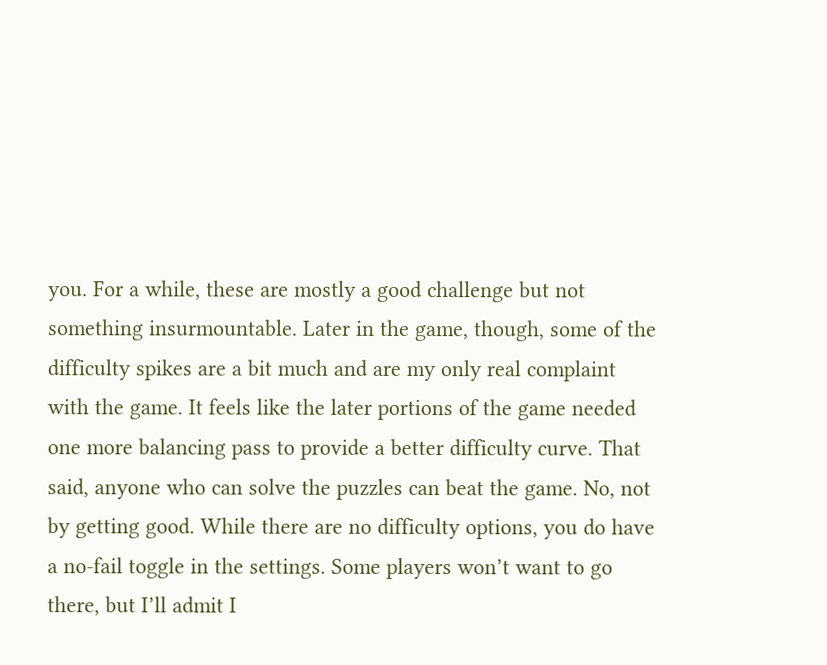you. For a while, these are mostly a good challenge but not something insurmountable. Later in the game, though, some of the difficulty spikes are a bit much and are my only real complaint with the game. It feels like the later portions of the game needed one more balancing pass to provide a better difficulty curve. That said, anyone who can solve the puzzles can beat the game. No, not by getting good. While there are no difficulty options, you do have a no-fail toggle in the settings. Some players won’t want to go there, but I’ll admit I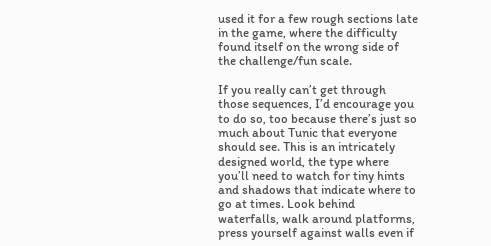used it for a few rough sections late in the game, where the difficulty found itself on the wrong side of the challenge/fun scale.

If you really can’t get through those sequences, I’d encourage you to do so, too because there’s just so much about Tunic that everyone should see. This is an intricately designed world, the type where you’ll need to watch for tiny hints and shadows that indicate where to go at times. Look behind waterfalls, walk around platforms, press yourself against walls even if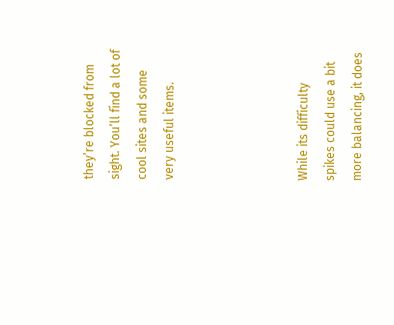they’re blocked from sight. You’ll find a lot of cool sites and some very useful items.




While its difficulty spikes could use a bit more balancing, it does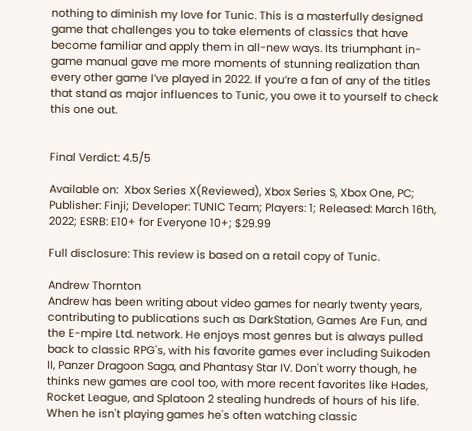nothing to diminish my love for Tunic. This is a masterfully designed game that challenges you to take elements of classics that have become familiar and apply them in all-new ways. Its triumphant in-game manual gave me more moments of stunning realization than every other game I’ve played in 2022. If you’re a fan of any of the titles that stand as major influences to Tunic, you owe it to yourself to check this one out.


Final Verdict: 4.5/5

Available on:  Xbox Series X(Reviewed), Xbox Series S, Xbox One, PC; Publisher: Finji; Developer: TUNIC Team; Players: 1; Released: March 16th, 2022; ESRB: E10+ for Everyone 10+; $29.99

Full disclosure: This review is based on a retail copy of Tunic.

Andrew Thornton
Andrew has been writing about video games for nearly twenty years, contributing to publications such as DarkStation, Games Are Fun, and the E-mpire Ltd. network. He enjoys most genres but is always pulled back to classic RPG's, with his favorite games ever including Suikoden II, Panzer Dragoon Saga, and Phantasy Star IV. Don't worry though, he thinks new games are cool too, with more recent favorites like Hades, Rocket League, and Splatoon 2 stealing hundreds of hours of his life. When he isn't playing games he's often watching classic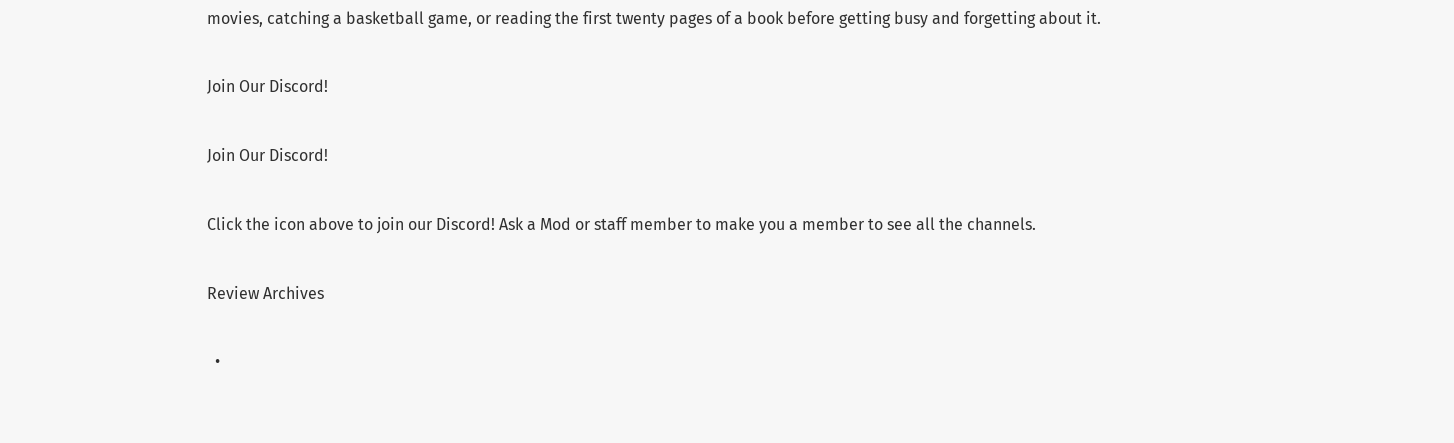movies, catching a basketball game, or reading the first twenty pages of a book before getting busy and forgetting about it.

Join Our Discord!

Join Our Discord!

Click the icon above to join our Discord! Ask a Mod or staff member to make you a member to see all the channels.

Review Archives

  •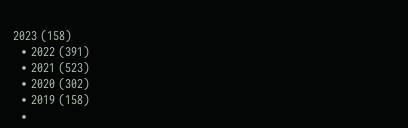2023 (158)
  • 2022 (391)
  • 2021 (523)
  • 2020 (302)
  • 2019 (158)
  •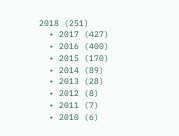2018 (251)
  • 2017 (427)
  • 2016 (400)
  • 2015 (170)
  • 2014 (89)
  • 2013 (28)
  • 2012 (8)
  • 2011 (7)
  • 2010 (6)